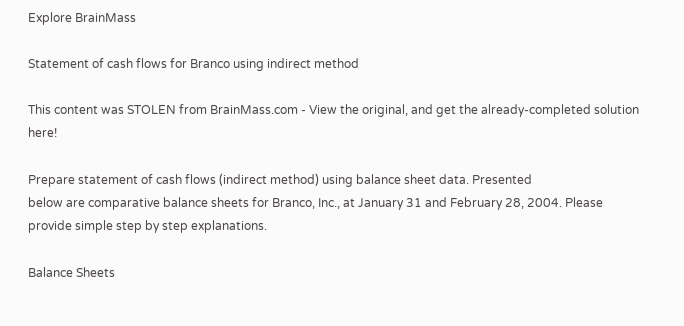Explore BrainMass

Statement of cash flows for Branco using indirect method

This content was STOLEN from BrainMass.com - View the original, and get the already-completed solution here!

Prepare statement of cash flows (indirect method) using balance sheet data. Presented
below are comparative balance sheets for Branco, Inc., at January 31 and February 28, 2004. Please provide simple step by step explanations.

Balance Sheets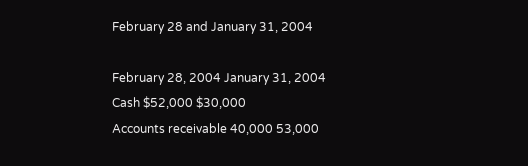February 28 and January 31, 2004

February 28, 2004 January 31, 2004
Cash $52,000 $30,000
Accounts receivable 40,000 53,000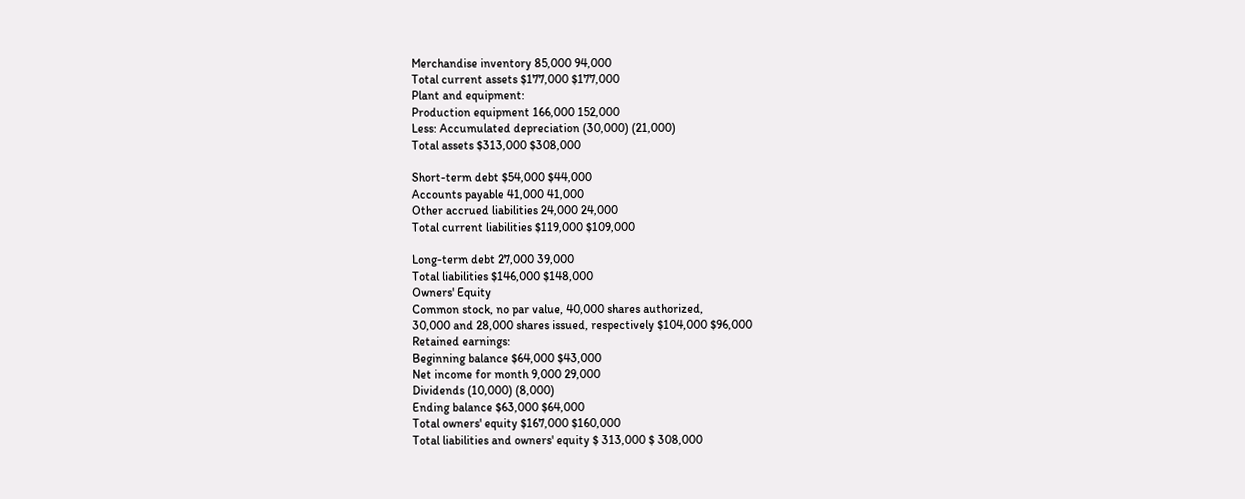Merchandise inventory 85,000 94,000
Total current assets $177,000 $177,000
Plant and equipment:
Production equipment 166,000 152,000
Less: Accumulated depreciation (30,000) (21,000)
Total assets $313,000 $308,000

Short-term debt $54,000 $44,000
Accounts payable 41,000 41,000
Other accrued liabilities 24,000 24,000
Total current liabilities $119,000 $109,000

Long-term debt 27,000 39,000
Total liabilities $146,000 $148,000
Owners' Equity
Common stock, no par value, 40,000 shares authorized,
30,000 and 28,000 shares issued, respectively $104,000 $96,000
Retained earnings:
Beginning balance $64,000 $43,000
Net income for month 9,000 29,000
Dividends (10,000) (8,000)
Ending balance $63,000 $64,000
Total owners' equity $167,000 $160,000
Total liabilities and owners' equity $ 313,000 $ 308,000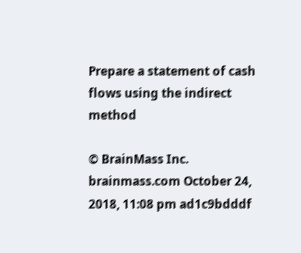Prepare a statement of cash flows using the indirect method

© BrainMass Inc. brainmass.com October 24, 2018, 11:08 pm ad1c9bdddf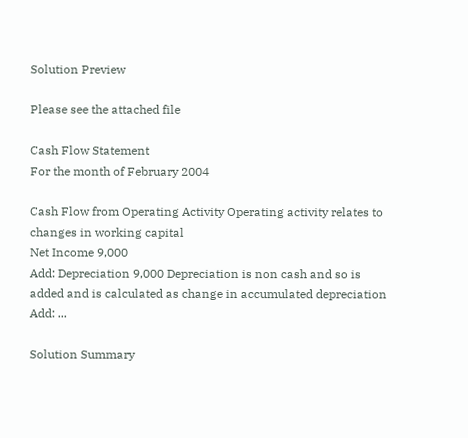Solution Preview

Please see the attached file

Cash Flow Statement
For the month of February 2004

Cash Flow from Operating Activity Operating activity relates to changes in working capital
Net Income 9,000
Add: Depreciation 9,000 Depreciation is non cash and so is added and is calculated as change in accumulated depreciation
Add: ...

Solution Summary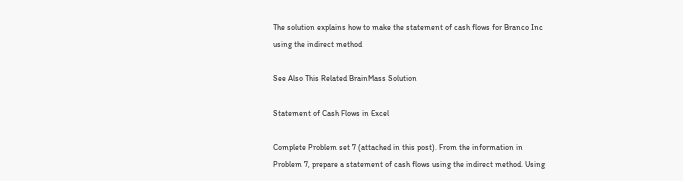The solution explains how to make the statement of cash flows for Branco Inc using the indirect method

See Also This Related BrainMass Solution

Statement of Cash Flows in Excel

Complete Problem set 7 (attached in this post). From the information in Problem 7, prepare a statement of cash flows using the indirect method. Using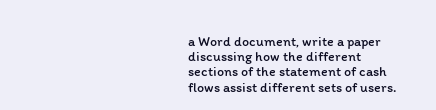a Word document, write a paper discussing how the different sections of the statement of cash flows assist different sets of users.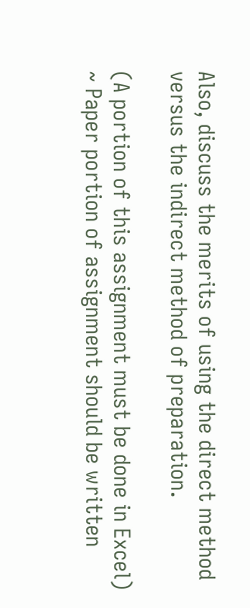Also, discuss the merits of using the direct method versus the indirect method of preparation.

(A portion of this assignment must be done in Excel)
~ Paper portion of assignment should be written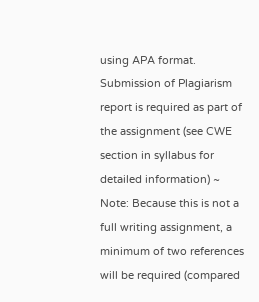using APA format. Submission of Plagiarism report is required as part of the assignment (see CWE section in syllabus for detailed information) ~
Note: Because this is not a full writing assignment, a minimum of two references will be required (compared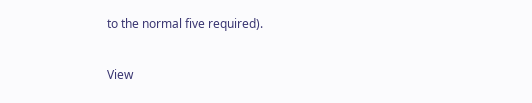to the normal five required).

View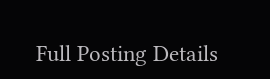Full Posting Details